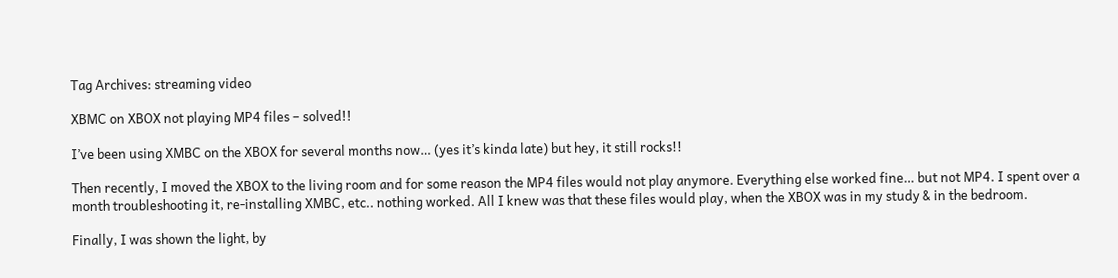Tag Archives: streaming video

XBMC on XBOX not playing MP4 files – solved!!

I’ve been using XMBC on the XBOX for several months now… (yes it’s kinda late) but hey, it still rocks!!

Then recently, I moved the XBOX to the living room and for some reason the MP4 files would not play anymore. Everything else worked fine… but not MP4. I spent over a month troubleshooting it, re-installing XMBC, etc.. nothing worked. All I knew was that these files would play, when the XBOX was in my study & in the bedroom.

Finally, I was shown the light, by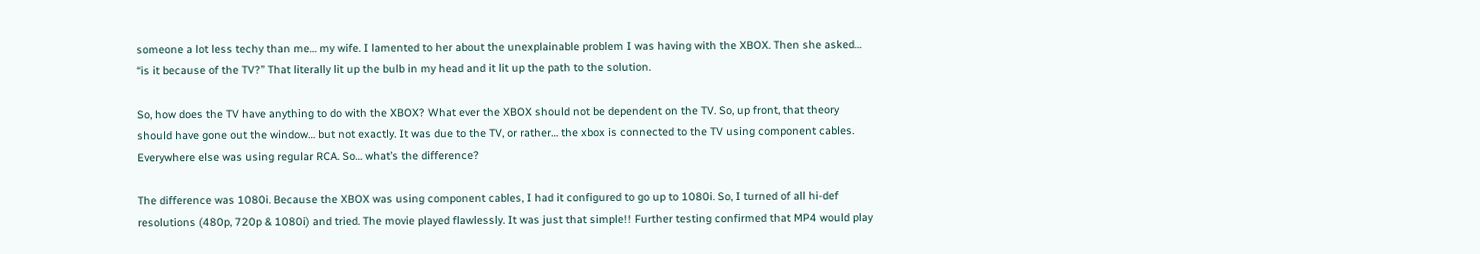someone a lot less techy than me… my wife. I lamented to her about the unexplainable problem I was having with the XBOX. Then she asked… “is it because of the TV?” That literally lit up the bulb in my head and it lit up the path to the solution.

So, how does the TV have anything to do with the XBOX? What ever the XBOX should not be dependent on the TV. So, up front, that theory should have gone out the window… but not exactly. It was due to the TV, or rather… the xbox is connected to the TV using component cables. Everywhere else was using regular RCA. So… what’s the difference?

The difference was 1080i. Because the XBOX was using component cables, I had it configured to go up to 1080i. So, I turned of all hi-def resolutions (480p, 720p & 1080i) and tried. The movie played flawlessly. It was just that simple!! Further testing confirmed that MP4 would play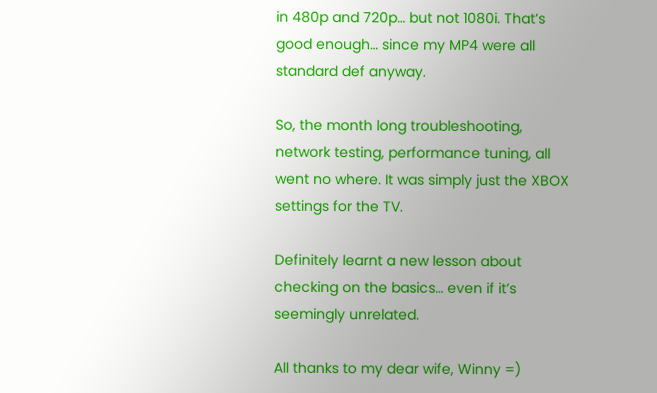in 480p and 720p… but not 1080i. That’s good enough… since my MP4 were all standard def anyway.

So, the month long troubleshooting, network testing, performance tuning, all went no where. It was simply just the XBOX settings for the TV.

Definitely learnt a new lesson about checking on the basics… even if it’s seemingly unrelated.

All thanks to my dear wife, Winny =)